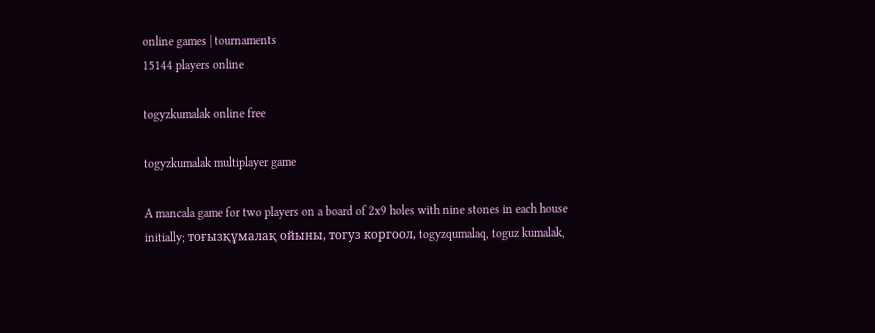online games | tournaments
15144 players online

togyzkumalak online free

togyzkumalak multiplayer game

A mancala game for two players on a board of 2x9 holes with nine stones in each house initially; тоғызқұмалақ ойыны, тогуз коргоол, togyzqumalaq, toguz kumalak,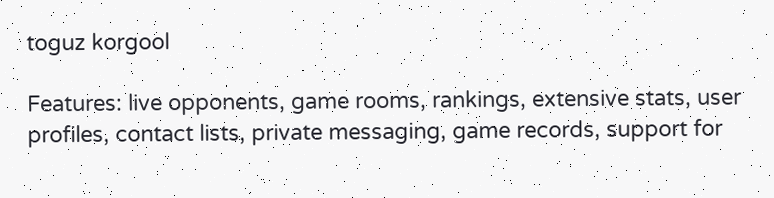toguz korgool

Features: live opponents, game rooms, rankings, extensive stats, user profiles, contact lists, private messaging, game records, support for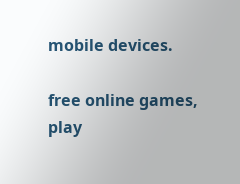mobile devices.

free online games, play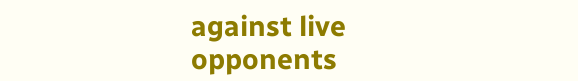against live opponents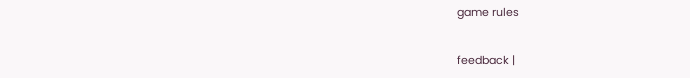game rules


feedback |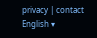privacy | contact   English ▾